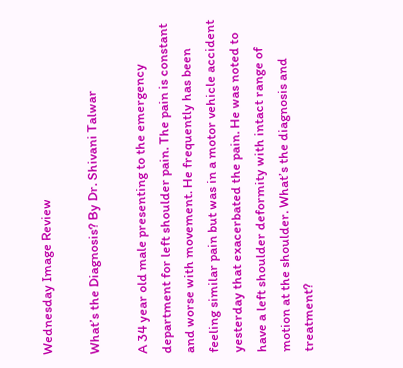Wednesday Image Review

What’s the Diagnosis? By Dr. Shivani Talwar

A 34 year old male presenting to the emergency department for left shoulder pain. The pain is constant and worse with movement. He frequently has been feeling similar pain but was in a motor vehicle accident yesterday that exacerbated the pain. He was noted to have a left shoulder deformity with intact range of motion at the shoulder. What’s the diagnosis and treatment?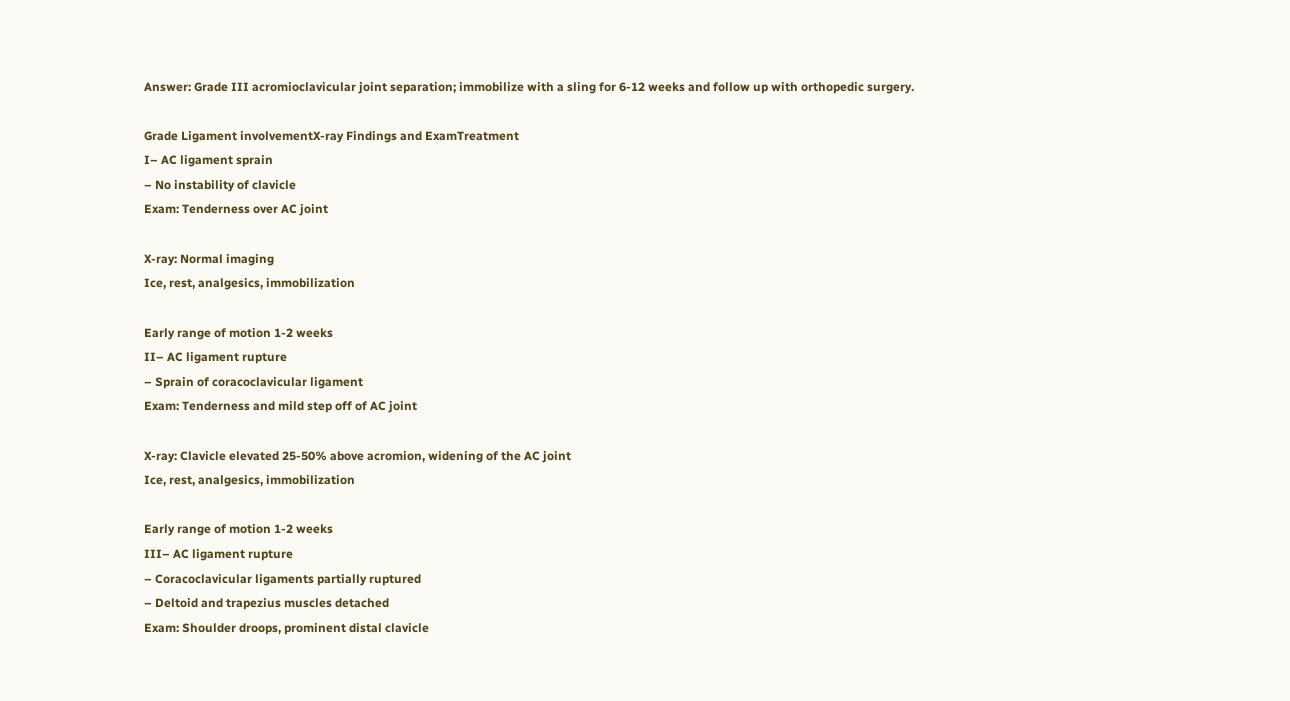Answer: Grade III acromioclavicular joint separation; immobilize with a sling for 6-12 weeks and follow up with orthopedic surgery.

Grade Ligament involvementX-ray Findings and ExamTreatment
I– AC ligament sprain
– No instability of clavicle
Exam: Tenderness over AC joint

X-ray: Normal imaging
Ice, rest, analgesics, immobilization

Early range of motion 1-2 weeks
II– AC ligament rupture
– Sprain of coracoclavicular ligament
Exam: Tenderness and mild step off of AC joint

X-ray: Clavicle elevated 25-50% above acromion, widening of the AC joint
Ice, rest, analgesics, immobilization

Early range of motion 1-2 weeks
III– AC ligament rupture
– Coracoclavicular ligaments partially ruptured
– Deltoid and trapezius muscles detached
Exam: Shoulder droops, prominent distal clavicle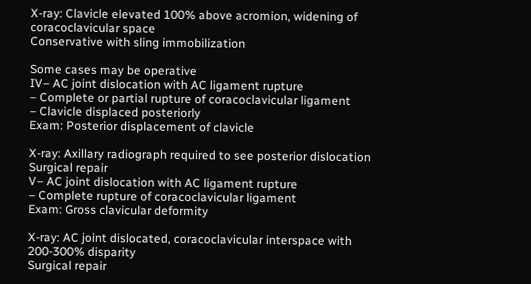X-ray: Clavicle elevated 100% above acromion, widening of coracoclavicular space
Conservative with sling immobilization

Some cases may be operative
IV– AC joint dislocation with AC ligament rupture
– Complete or partial rupture of coracoclavicular ligament
– Clavicle displaced posteriorly
Exam: Posterior displacement of clavicle

X-ray: Axillary radiograph required to see posterior dislocation
Surgical repair
V– AC joint dislocation with AC ligament rupture
– Complete rupture of coracoclavicular ligament
Exam: Gross clavicular deformity

X-ray: AC joint dislocated, coracoclavicular interspace with 200-300% disparity
Surgical repair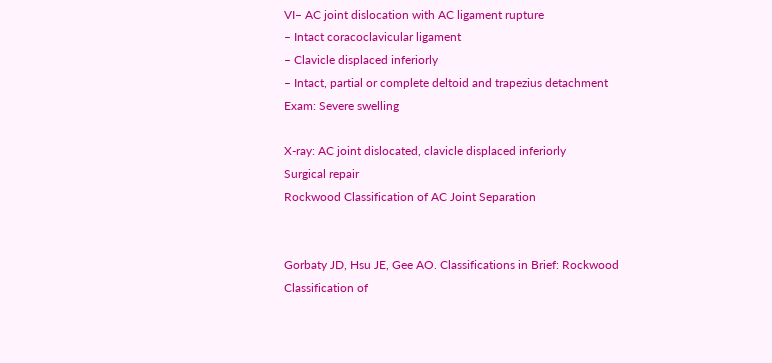VI– AC joint dislocation with AC ligament rupture
– Intact coracoclavicular ligament
– Clavicle displaced inferiorly
– Intact, partial or complete deltoid and trapezius detachment
Exam: Severe swelling

X-ray: AC joint dislocated, clavicle displaced inferiorly
Surgical repair
Rockwood Classification of AC Joint Separation


Gorbaty JD, Hsu JE, Gee AO. Classifications in Brief: Rockwood Classification of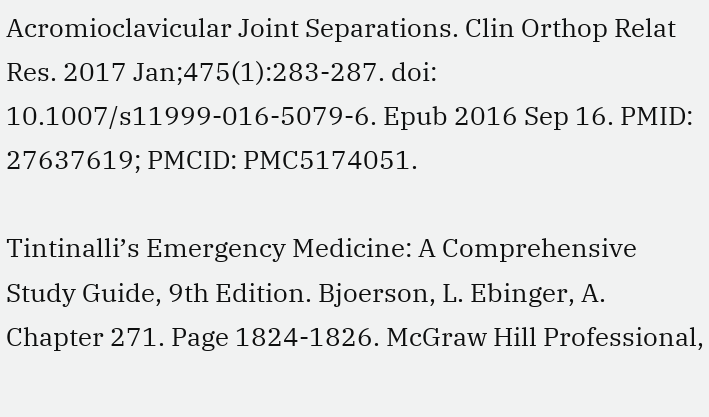Acromioclavicular Joint Separations. Clin Orthop Relat Res. 2017 Jan;475(1):283-287. doi: 10.1007/s11999-016-5079-6. Epub 2016 Sep 16. PMID: 27637619; PMCID: PMC5174051.

Tintinalli’s Emergency Medicine: A Comprehensive Study Guide, 9th Edition. Bjoerson, L. Ebinger, A. Chapter 271. Page 1824-1826. McGraw Hill Professional,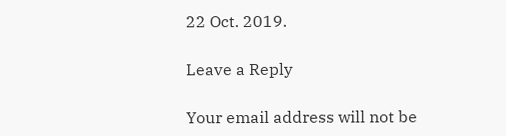22 Oct. 2019.

Leave a Reply

Your email address will not be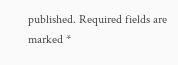published. Required fields are marked *